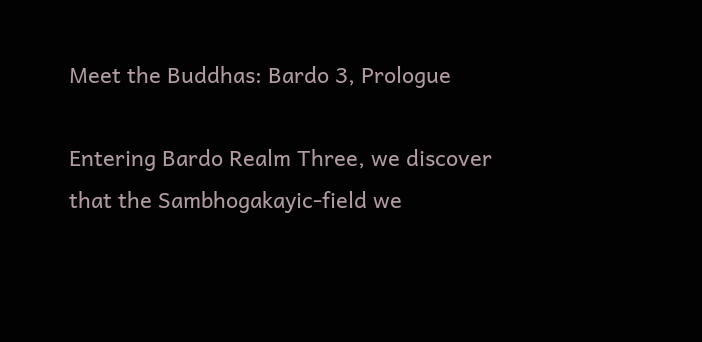Meet the Buddhas: Bardo 3, Prologue

Entering Bardo Realm Three, we discover that the Sambhogakayic-field we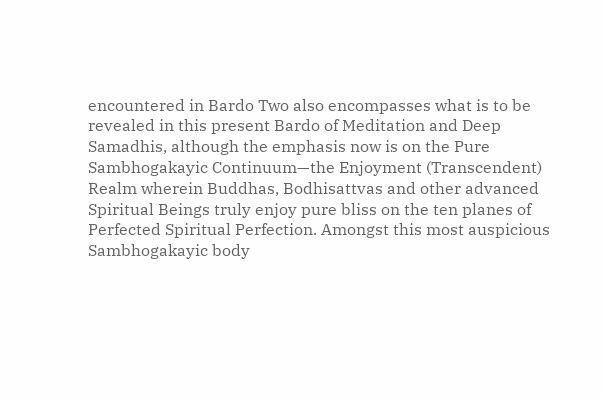encountered in Bardo Two also encompasses what is to be revealed in this present Bardo of Meditation and Deep Samadhis, although the emphasis now is on the Pure Sambhogakayic Continuum—the Enjoyment (Transcendent) Realm wherein Buddhas, Bodhisattvas and other advanced Spiritual Beings truly enjoy pure bliss on the ten planes of Perfected Spiritual Perfection. Amongst this most auspicious Sambhogakayic body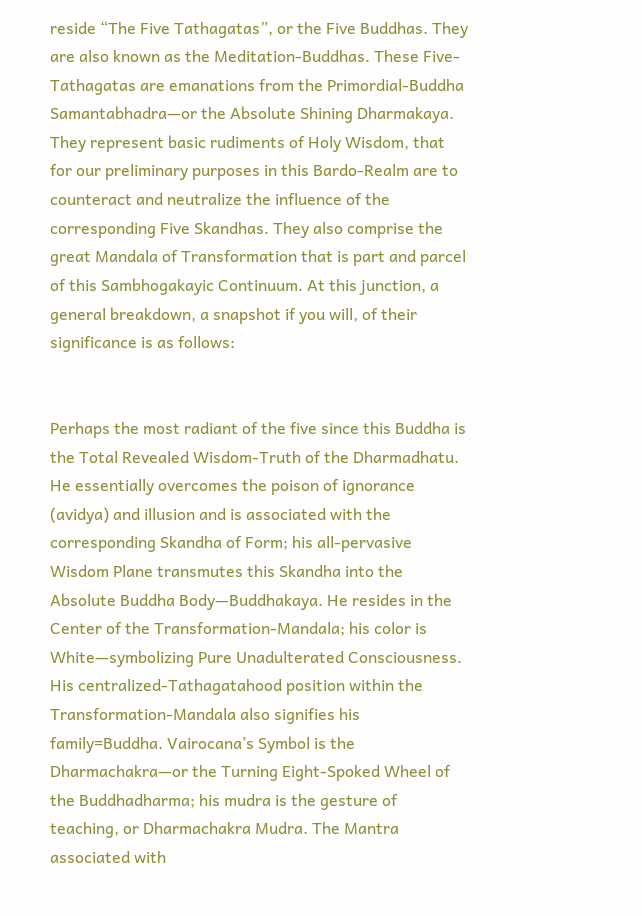reside “The Five Tathagatas”, or the Five Buddhas. They are also known as the Meditation-Buddhas. These Five-Tathagatas are emanations from the Primordial-Buddha Samantabhadra—or the Absolute Shining Dharmakaya. They represent basic rudiments of Holy Wisdom, that for our preliminary purposes in this Bardo-Realm are to counteract and neutralize the influence of the corresponding Five Skandhas. They also comprise the great Mandala of Transformation that is part and parcel of this Sambhogakayic Continuum. At this junction, a general breakdown, a snapshot if you will, of their significance is as follows:


Perhaps the most radiant of the five since this Buddha is the Total Revealed Wisdom-Truth of the Dharmadhatu. He essentially overcomes the poison of ignorance (avidya) and illusion and is associated with the corresponding Skandha of Form; his all-pervasive Wisdom Plane transmutes this Skandha into the Absolute Buddha Body—Buddhakaya. He resides in the Center of the Transformation-Mandala; his color is White—symbolizing Pure Unadulterated Consciousness. His centralized-Tathagatahood position within the Transformation-Mandala also signifies his family=Buddha. Vairocana’s Symbol is the Dharmachakra—or the Turning Eight-Spoked Wheel of the Buddhadharma; his mudra is the gesture of teaching, or Dharmachakra Mudra. The Mantra associated with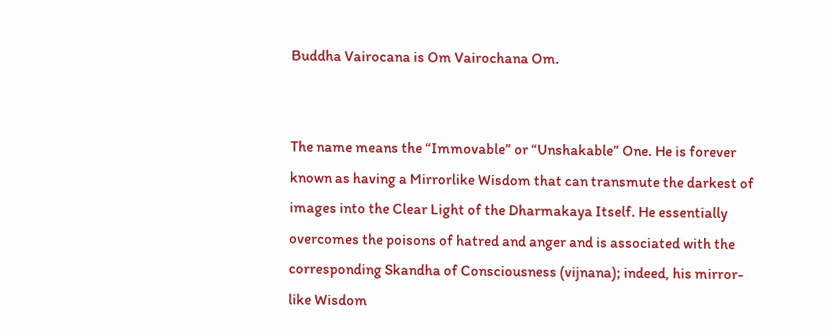Buddha Vairocana is Om Vairochana Om.


The name means the “Immovable” or “Unshakable” One. He is forever known as having a Mirrorlike Wisdom that can transmute the darkest of images into the Clear Light of the Dharmakaya Itself. He essentially overcomes the poisons of hatred and anger and is associated with the corresponding Skandha of Consciousness (vijnana); indeed, his mirror-like Wisdom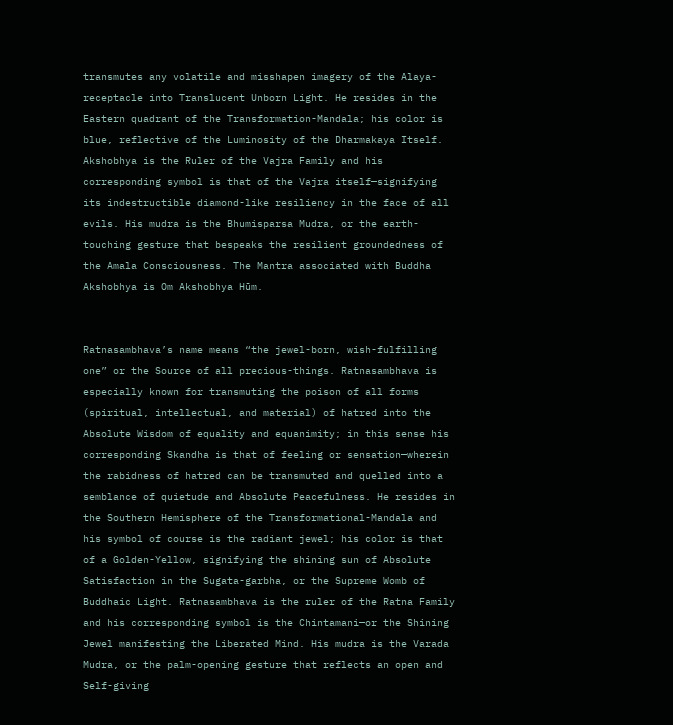transmutes any volatile and misshapen imagery of the Alaya-receptacle into Translucent Unborn Light. He resides in the Eastern quadrant of the Transformation-Mandala; his color is blue, reflective of the Luminosity of the Dharmakaya Itself. Akshobhya is the Ruler of the Vajra Family and his corresponding symbol is that of the Vajra itself—signifying its indestructible diamond-like resiliency in the face of all evils. His mudra is the Bhumisparsa Mudra, or the earth-touching gesture that bespeaks the resilient groundedness of the Amala Consciousness. The Mantra associated with Buddha Akshobhya is Om Akshobhya Hūm.


Ratnasambhava’s name means “the jewel-born, wish-fulfilling one” or the Source of all precious-things. Ratnasambhava is especially known for transmuting the poison of all forms (spiritual, intellectual, and material) of hatred into the Absolute Wisdom of equality and equanimity; in this sense his corresponding Skandha is that of feeling or sensation—wherein the rabidness of hatred can be transmuted and quelled into a semblance of quietude and Absolute Peacefulness. He resides in the Southern Hemisphere of the Transformational-Mandala and his symbol of course is the radiant jewel; his color is that of a Golden-Yellow, signifying the shining sun of Absolute Satisfaction in the Sugata-garbha, or the Supreme Womb of Buddhaic Light. Ratnasambhava is the ruler of the Ratna Family and his corresponding symbol is the Chintamani—or the Shining Jewel manifesting the Liberated Mind. His mudra is the Varada Mudra, or the palm-opening gesture that reflects an open and Self-giving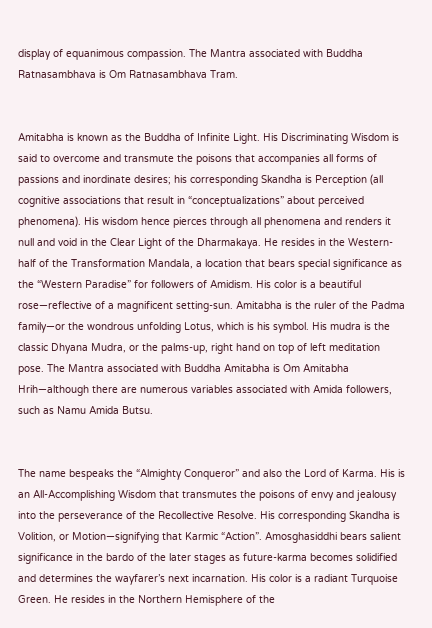display of equanimous compassion. The Mantra associated with Buddha Ratnasambhava is Om Ratnasambhava Tram.


Amitabha is known as the Buddha of Infinite Light. His Discriminating Wisdom is said to overcome and transmute the poisons that accompanies all forms of passions and inordinate desires; his corresponding Skandha is Perception (all cognitive associations that result in “conceptualizations” about perceived phenomena). His wisdom hence pierces through all phenomena and renders it null and void in the Clear Light of the Dharmakaya. He resides in the Western-half of the Transformation Mandala, a location that bears special significance as the “Western Paradise” for followers of Amidism. His color is a beautiful rose—reflective of a magnificent setting-sun. Amitabha is the ruler of the Padma family—or the wondrous unfolding Lotus, which is his symbol. His mudra is the classic Dhyana Mudra, or the palms-up, right hand on top of left meditation pose. The Mantra associated with Buddha Amitabha is Om Amitabha Hrih—although there are numerous variables associated with Amida followers, such as Namu Amida Butsu.


The name bespeaks the “Almighty Conqueror” and also the Lord of Karma. His is an All-Accomplishing Wisdom that transmutes the poisons of envy and jealousy into the perseverance of the Recollective Resolve. His corresponding Skandha is Volition, or Motion—signifying that Karmic “Action”. Amosghasiddhi bears salient significance in the bardo of the later stages as future-karma becomes solidified and determines the wayfarer’s next incarnation. His color is a radiant Turquoise Green. He resides in the Northern Hemisphere of the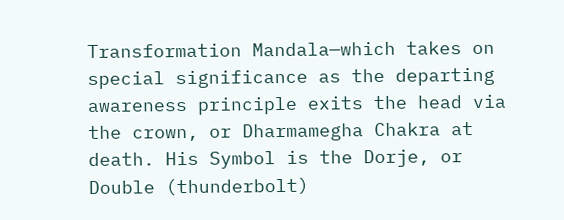Transformation Mandala—which takes on special significance as the departing awareness principle exits the head via the crown, or Dharmamegha Chakra at death. His Symbol is the Dorje, or Double (thunderbolt)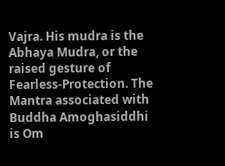Vajra. His mudra is the Abhaya Mudra, or the raised gesture of Fearless-Protection. The Mantra associated with Buddha Amoghasiddhi is Om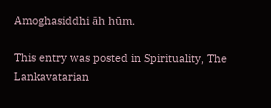Amoghasiddhi āh hūm.

This entry was posted in Spirituality, The Lankavatarian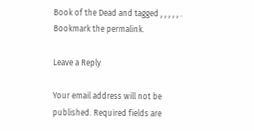Book of the Dead and tagged , , , , , . Bookmark the permalink.

Leave a Reply

Your email address will not be published. Required fields are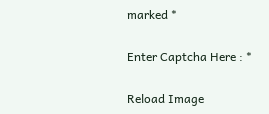marked *

Enter Captcha Here : *

Reload Image